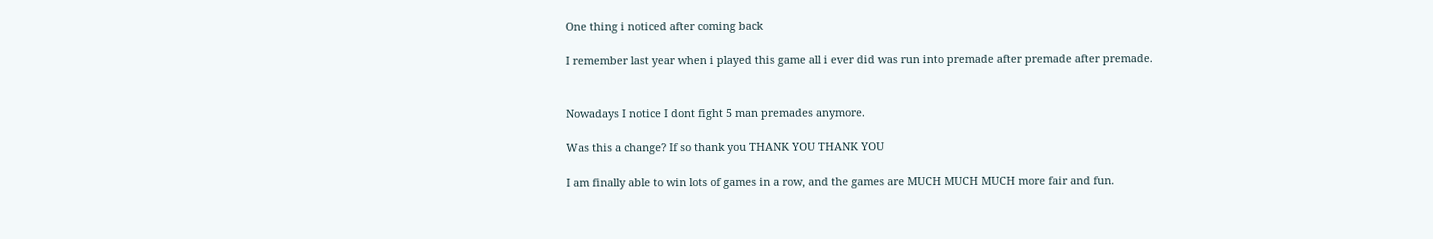One thing i noticed after coming back

I remember last year when i played this game all i ever did was run into premade after premade after premade.


Nowadays I notice I dont fight 5 man premades anymore.

Was this a change? If so thank you THANK YOU THANK YOU

I am finally able to win lots of games in a row, and the games are MUCH MUCH MUCH more fair and fun.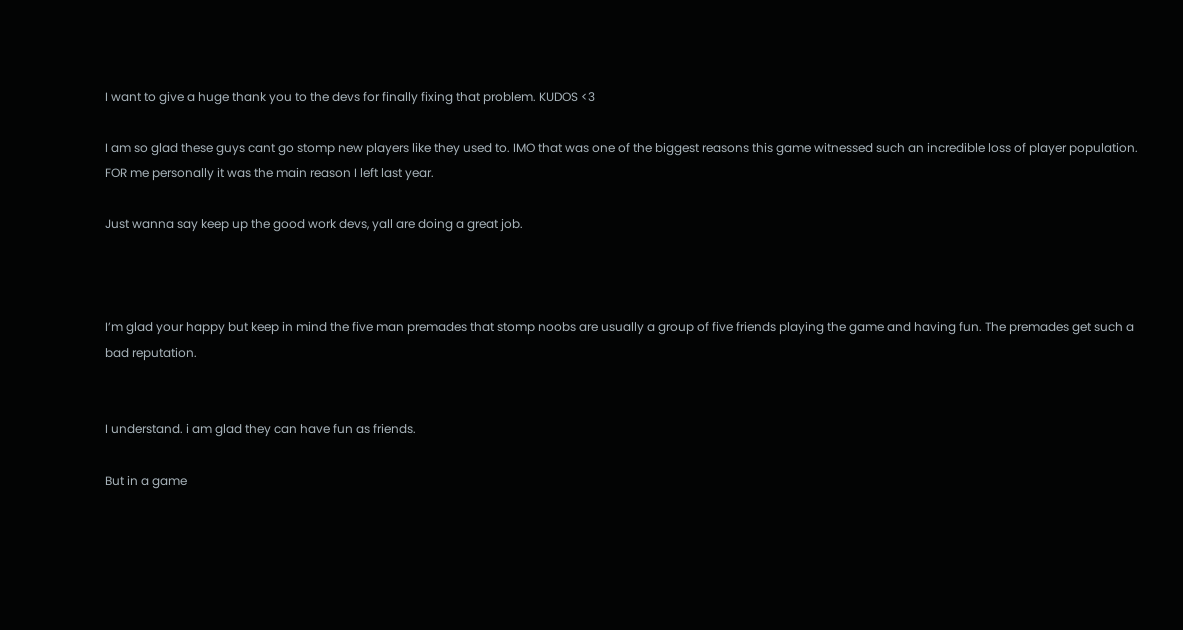I want to give a huge thank you to the devs for finally fixing that problem. KUDOS <3

I am so glad these guys cant go stomp new players like they used to. IMO that was one of the biggest reasons this game witnessed such an incredible loss of player population. FOR me personally it was the main reason I left last year.

Just wanna say keep up the good work devs, yall are doing a great job.



I’m glad your happy but keep in mind the five man premades that stomp noobs are usually a group of five friends playing the game and having fun. The premades get such a bad reputation.


I understand. i am glad they can have fun as friends.

But in a game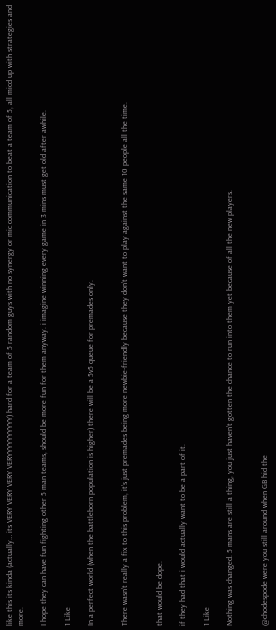like this its kinda (actually… its VERY VERY VERY VERYYYYYYYYYY) hard for a team of 5 random guys with no synergy or mic communication to beat a team of 5, all micd up with strategies and more.

I hope they can have fun fighting other 5 man teams, should be more fun for them anyway. i imagine winning every game in 3 mins must get old after awhile.

1 Like

In a perfect world (when the battleborn population is higher) there will be a 5v5 queue for premades only.


There wasn’t really a fix to this problem, it’s just premades being more newbie-friendly because they don’t want to play against the same 10 people all the time.


that would be dope.

if they had that i would actually want to be a part of it.

1 Like

Nothing was changed. 5 mans are still a thing, you just haven’t gotten the chance to run into them yet because of all the new players.


@chodespode were you still around when GB hid the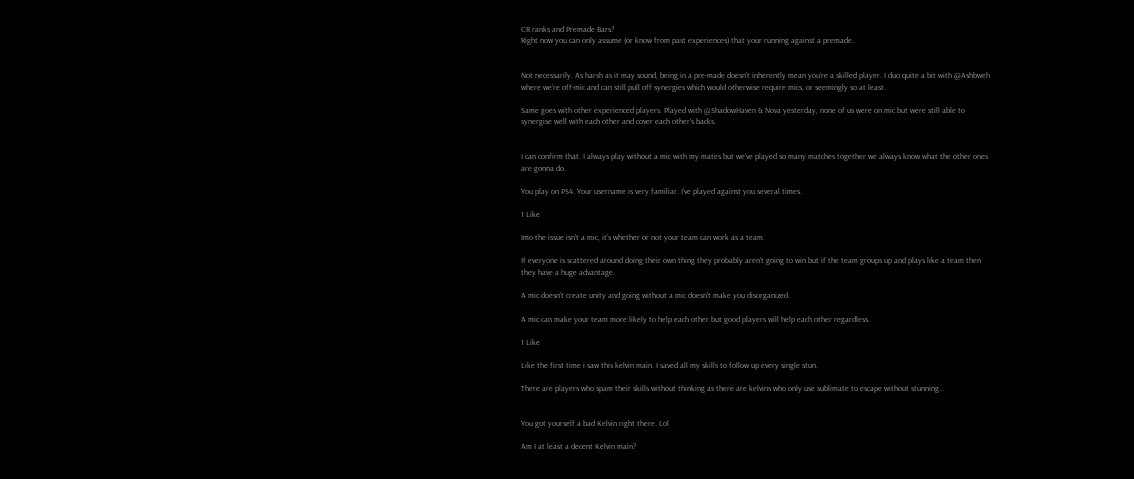CR ranks and Premade Bars?
Right now you can only assume (or know from past experiences) that your running against a premade.


Not necessarily. As harsh as it may sound, being in a pre-made doesn’t inherently mean you’re a skilled player. I duo quite a bit with @Ashbweh where we’re off-mic and can still pull off synergies which would otherwise require mics, or seemingly so at least.

Same goes with other experienced players. Played with @ShadowHaven & Nova yesterday, none of us were on mic but were still able to synergise well with each other and cover each other’s backs.


I can confirm that. I always play without a mic with my mates but we’ve played so many matches together we always know what the other ones are gonna do.

You play on PS4. Your username is very familiar. I’ve played against you several times.

1 Like

Imo the issue isn’t a mic, it’s whether or not your team can work as a team.

If everyone is scattered around doing their own thing they probably aren’t going to win but if the team groups up and plays like a team then they have a huge advantage.

A mic doesn’t create unity and going without a mic doesn’t make you disorganized.

A mic can make your team more likely to help each other but good players will help each other regardless.

1 Like

Like the first time i saw this kelvin main. I saved all my skills to follow up every single stun.

There are players who spam their skills without thinking as there are kelvins who only use sublimate to escape without stunning…


You got yourself a bad Kelvin right there. Lol

Am I at least a decent Kelvin main?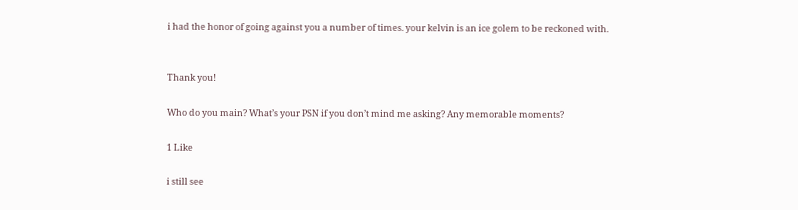i had the honor of going against you a number of times. your kelvin is an ice golem to be reckoned with.


Thank you!

Who do you main? What’s your PSN if you don’t mind me asking? Any memorable moments?

1 Like

i still see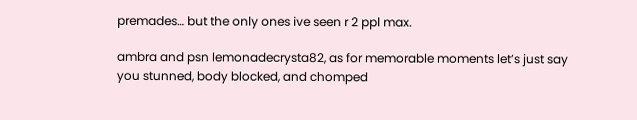premades… but the only ones ive seen r 2 ppl max.

ambra and psn lemonadecrysta82, as for memorable moments let’s just say you stunned, body blocked, and chomped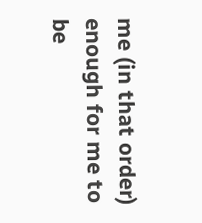me (in that order) enough for me to be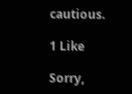cautious.

1 Like

Sorry,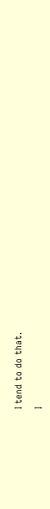I tend to do that.

I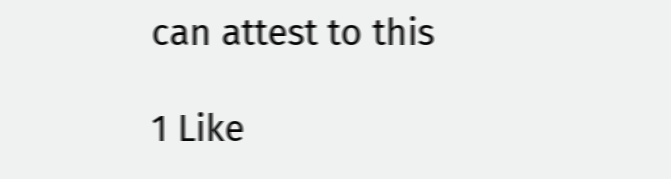can attest to this

1 Like